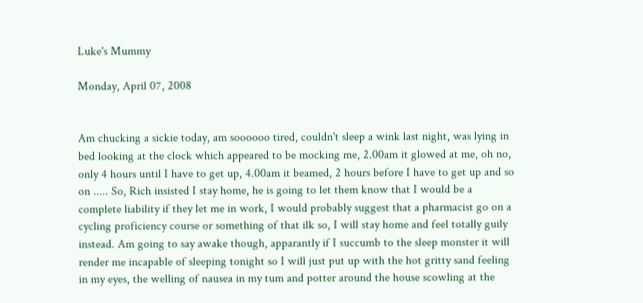Luke's Mummy

Monday, April 07, 2008


Am chucking a sickie today, am soooooo tired, couldn't sleep a wink last night, was lying in bed looking at the clock which appeared to be mocking me, 2.00am it glowed at me, oh no, only 4 hours until I have to get up, 4.00am it beamed, 2 hours before I have to get up and so on ..... So, Rich insisted I stay home, he is going to let them know that I would be a complete liability if they let me in work, I would probably suggest that a pharmacist go on a cycling proficiency course or something of that ilk so, I will stay home and feel totally guily instead. Am going to say awake though, apparantly if I succumb to the sleep monster it will render me incapable of sleeping tonight so I will just put up with the hot gritty sand feeling in my eyes, the welling of nausea in my tum and potter around the house scowling at the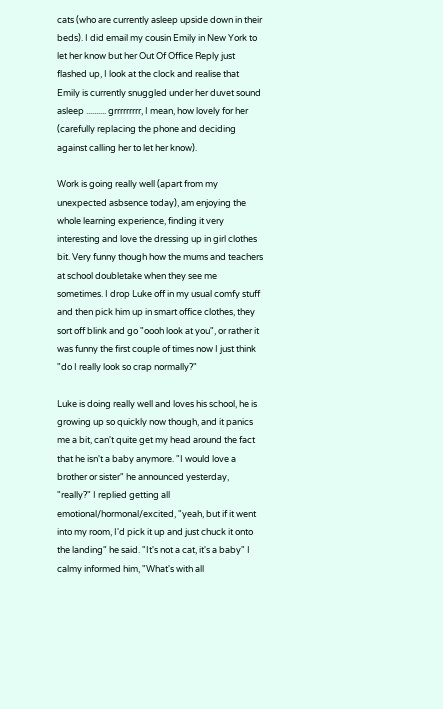cats (who are currently asleep upside down in their beds). I did email my cousin Emily in New York to let her know but her Out Of Office Reply just flashed up, I look at the clock and realise that Emily is currently snuggled under her duvet sound asleep .......... grrrrrrrrr, I mean, how lovely for her (carefully replacing the phone and deciding against calling her to let her know).

Work is going really well (apart from my unexpected asbsence today), am enjoying the whole learning experience, finding it very interesting and love the dressing up in girl clothes bit. Very funny though how the mums and teachers at school doubletake when they see me sometimes. I drop Luke off in my usual comfy stuff and then pick him up in smart office clothes, they sort off blink and go "oooh look at you", or rather it was funny the first couple of times now I just think "do I really look so crap normally?"

Luke is doing really well and loves his school, he is growing up so quickly now though, and it panics me a bit, can't quite get my head around the fact that he isn't a baby anymore. "I would love a brother or sister" he announced yesterday, "really?" I replied getting all emotional/hormonal/excited, "yeah, but if it went into my room, I'd pick it up and just chuck it onto the landing" he said. "It's not a cat, it's a baby" I calmy informed him, "What's with all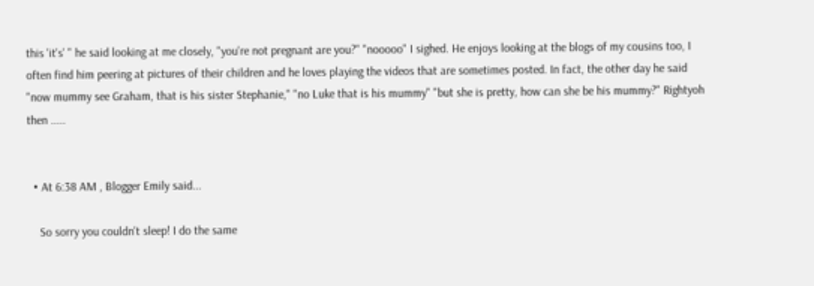this 'it's' " he said looking at me closely, "you're not pregnant are you?" "nooooo" I sighed. He enjoys looking at the blogs of my cousins too, I often find him peering at pictures of their children and he loves playing the videos that are sometimes posted. In fact, the other day he said "now mummy see Graham, that is his sister Stephanie," "no Luke that is his mummy" "but she is pretty, how can she be his mummy?" Rightyoh then .....


  • At 6:38 AM , Blogger Emily said...

    So sorry you couldn't sleep! I do the same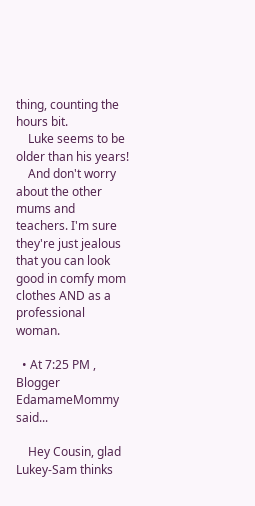thing, counting the hours bit.
    Luke seems to be older than his years!
    And don't worry about the other mums and teachers. I'm sure they're just jealous that you can look good in comfy mom clothes AND as a professional woman.

  • At 7:25 PM , Blogger EdamameMommy said...

    Hey Cousin, glad Lukey-Sam thinks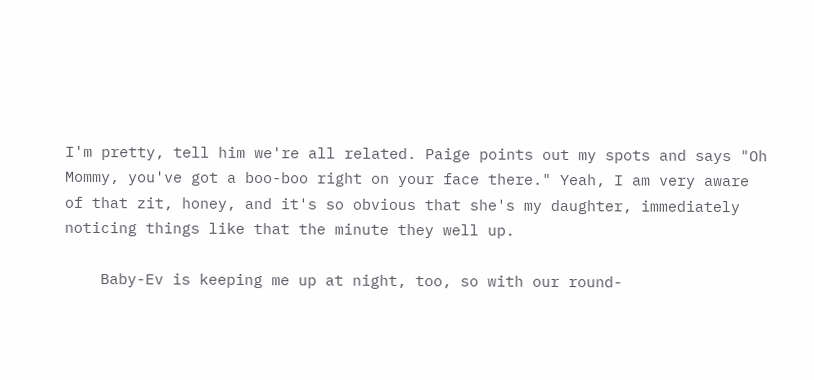I'm pretty, tell him we're all related. Paige points out my spots and says "Oh Mommy, you've got a boo-boo right on your face there." Yeah, I am very aware of that zit, honey, and it's so obvious that she's my daughter, immediately noticing things like that the minute they well up.

    Baby-Ev is keeping me up at night, too, so with our round-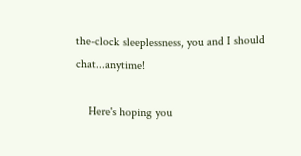the-clock sleeplessness, you and I should chat...anytime!

    Here's hoping you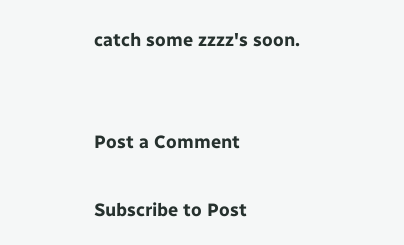catch some zzzz's soon.


Post a Comment

Subscribe to Post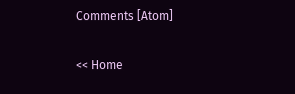Comments [Atom]

<< Home